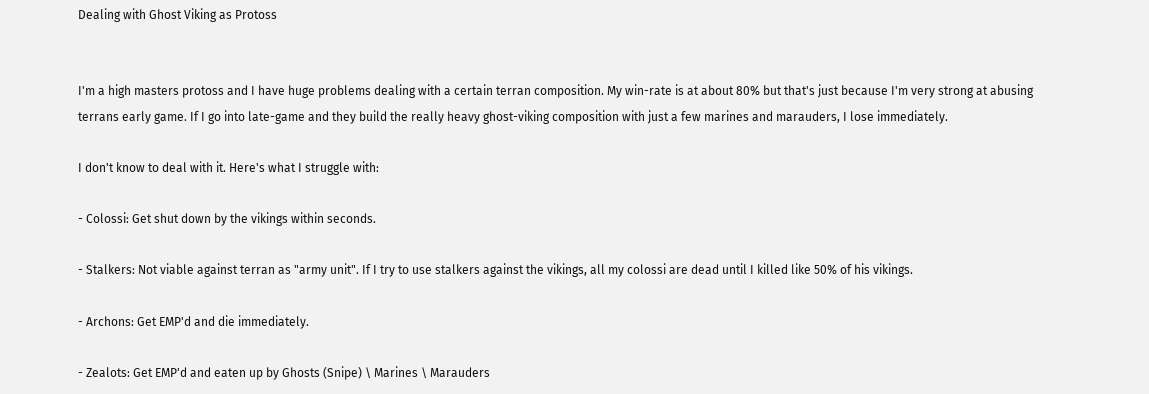Dealing with Ghost Viking as Protoss


I'm a high masters protoss and I have huge problems dealing with a certain terran composition. My win-rate is at about 80% but that's just because I'm very strong at abusing terrans early game. If I go into late-game and they build the really heavy ghost-viking composition with just a few marines and marauders, I lose immediately.

I don't know to deal with it. Here's what I struggle with:

- Colossi: Get shut down by the vikings within seconds.

- Stalkers: Not viable against terran as "army unit". If I try to use stalkers against the vikings, all my colossi are dead until I killed like 50% of his vikings.

- Archons: Get EMP'd and die immediately.

- Zealots: Get EMP'd and eaten up by Ghosts (Snipe) \ Marines \ Marauders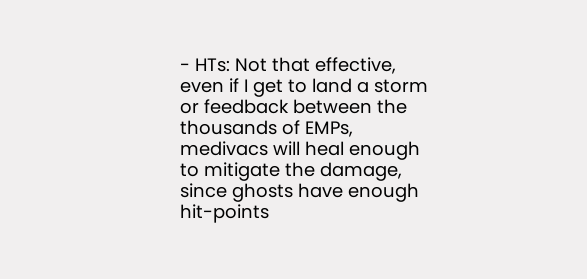- HTs: Not that effective, even if I get to land a storm or feedback between the thousands of EMPs, medivacs will heal enough to mitigate the damage, since ghosts have enough hit-points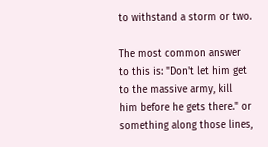to withstand a storm or two.

The most common answer to this is: "Don't let him get to the massive army, kill him before he gets there." or something along those lines,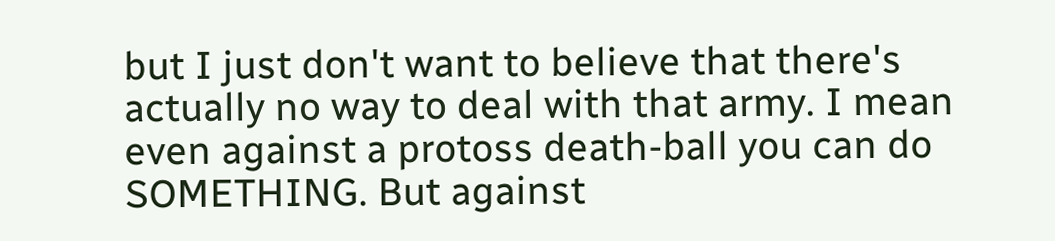but I just don't want to believe that there's actually no way to deal with that army. I mean even against a protoss death-ball you can do SOMETHING. But against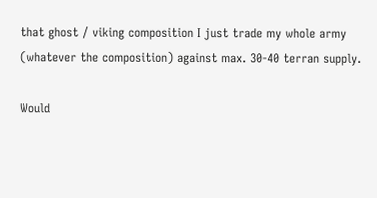that ghost / viking composition I just trade my whole army (whatever the composition) against max. 30-40 terran supply.

Would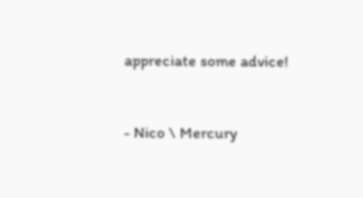appreciate some advice!


- Nico \ Mercury